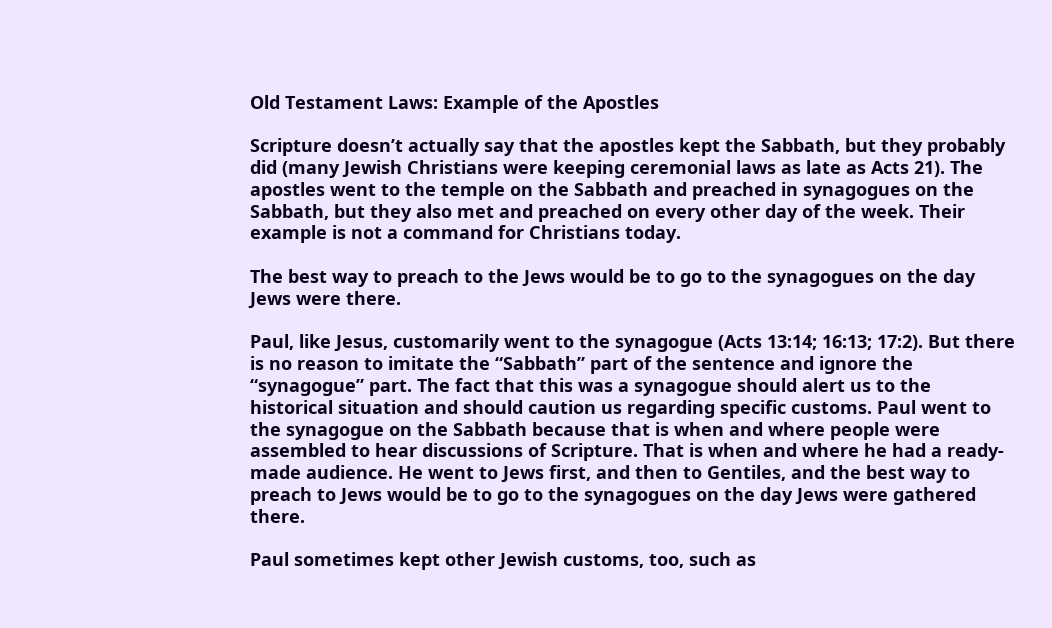Old Testament Laws: Example of the Apostles

Scripture doesn’t actually say that the apostles kept the Sabbath, but they probably did (many Jewish Christians were keeping ceremonial laws as late as Acts 21). The apostles went to the temple on the Sabbath and preached in synagogues on the Sabbath, but they also met and preached on every other day of the week. Their example is not a command for Christians today.

The best way to preach to the Jews would be to go to the synagogues on the day Jews were there.

Paul, like Jesus, customarily went to the synagogue (Acts 13:14; 16:13; 17:2). But there is no reason to imitate the “Sabbath” part of the sentence and ignore the “synagogue” part. The fact that this was a synagogue should alert us to the historical situation and should caution us regarding specific customs. Paul went to the synagogue on the Sabbath because that is when and where people were assembled to hear discussions of Scripture. That is when and where he had a ready-made audience. He went to Jews first, and then to Gentiles, and the best way to preach to Jews would be to go to the synagogues on the day Jews were gathered there.

Paul sometimes kept other Jewish customs, too, such as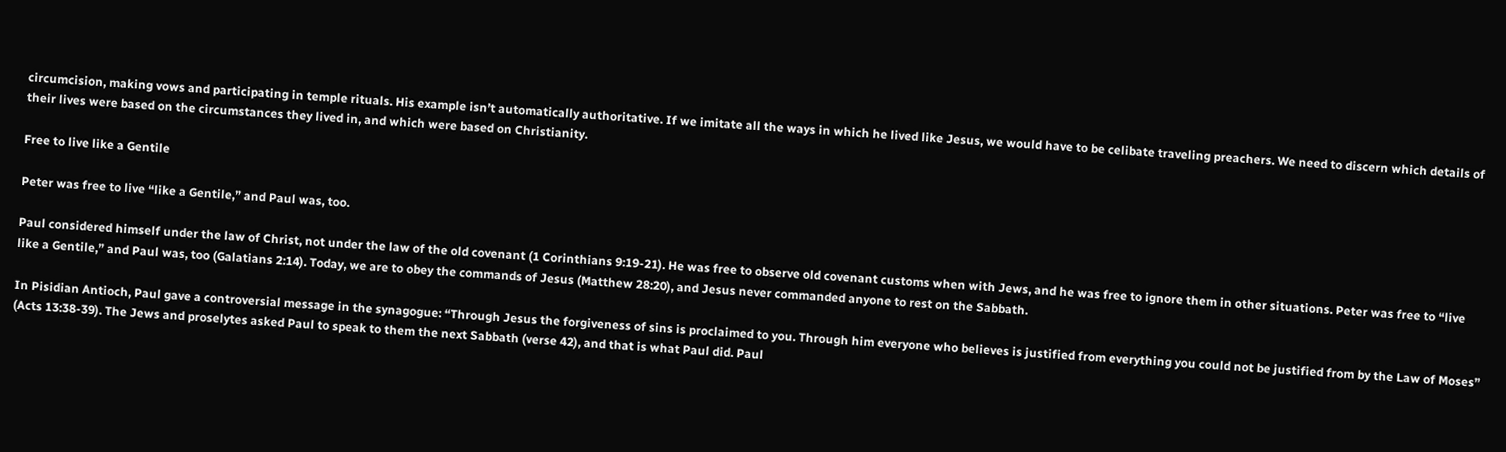circumcision, making vows and participating in temple rituals. His example isn’t automatically authoritative. If we imitate all the ways in which he lived like Jesus, we would have to be celibate traveling preachers. We need to discern which details of their lives were based on the circumstances they lived in, and which were based on Christianity.

Free to live like a Gentile

Peter was free to live “like a Gentile,” and Paul was, too.

Paul considered himself under the law of Christ, not under the law of the old covenant (1 Corinthians 9:19-21). He was free to observe old covenant customs when with Jews, and he was free to ignore them in other situations. Peter was free to “live like a Gentile,” and Paul was, too (Galatians 2:14). Today, we are to obey the commands of Jesus (Matthew 28:20), and Jesus never commanded anyone to rest on the Sabbath.

In Pisidian Antioch, Paul gave a controversial message in the synagogue: “Through Jesus the forgiveness of sins is proclaimed to you. Through him everyone who believes is justified from everything you could not be justified from by the Law of Moses” (Acts 13:38-39). The Jews and proselytes asked Paul to speak to them the next Sabbath (verse 42), and that is what Paul did. Paul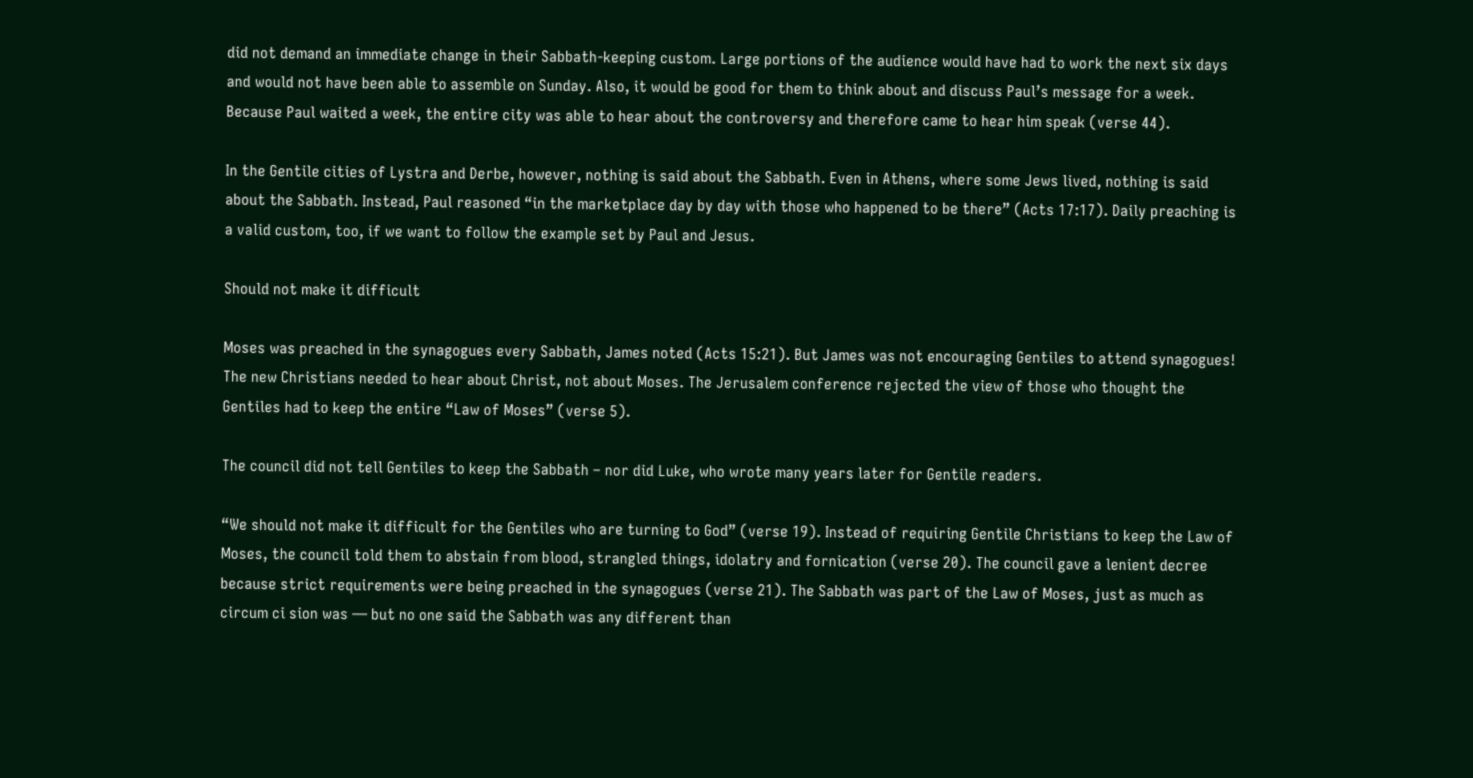did not demand an immediate change in their Sabbath-keeping custom. Large portions of the audience would have had to work the next six days and would not have been able to assemble on Sunday. Also, it would be good for them to think about and discuss Paul’s message for a week. Because Paul waited a week, the entire city was able to hear about the controversy and therefore came to hear him speak (verse 44).

In the Gentile cities of Lystra and Derbe, however, nothing is said about the Sabbath. Even in Athens, where some Jews lived, nothing is said about the Sabbath. Instead, Paul reasoned “in the marketplace day by day with those who happened to be there” (Acts 17:17). Daily preaching is a valid custom, too, if we want to follow the example set by Paul and Jesus.

Should not make it difficult

Moses was preached in the synagogues every Sabbath, James noted (Acts 15:21). But James was not encouraging Gentiles to attend synagogues! The new Christians needed to hear about Christ, not about Moses. The Jerusalem conference rejected the view of those who thought the Gentiles had to keep the entire “Law of Moses” (verse 5).

The council did not tell Gentiles to keep the Sabbath – nor did Luke, who wrote many years later for Gentile readers.

“We should not make it difficult for the Gentiles who are turning to God” (verse 19). Instead of requiring Gentile Christians to keep the Law of Moses, the council told them to abstain from blood, strangled things, idolatry and fornication (verse 20). The council gave a lenient decree because strict requirements were being preached in the synagogues (verse 21). The Sabbath was part of the Law of Moses, just as much as circum ci sion was — but no one said the Sabbath was any different than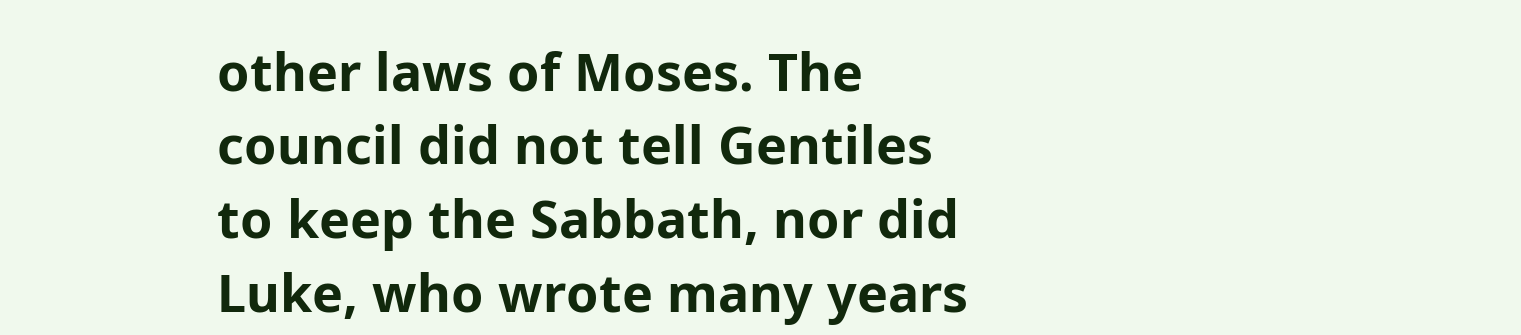other laws of Moses. The council did not tell Gentiles to keep the Sabbath, nor did Luke, who wrote many years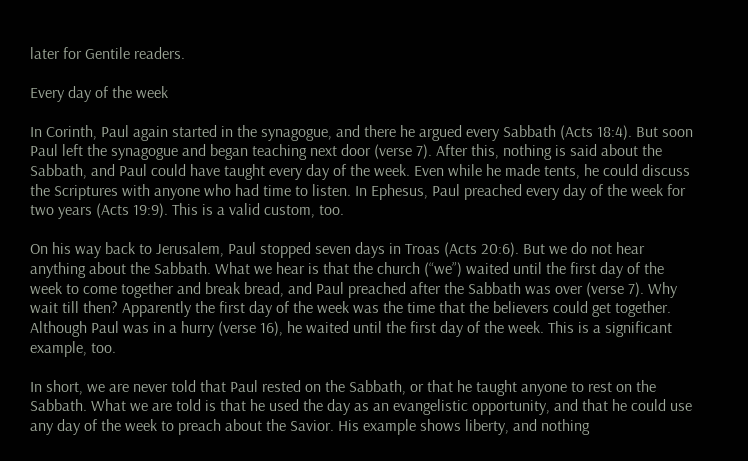later for Gentile readers.

Every day of the week

In Corinth, Paul again started in the synagogue, and there he argued every Sabbath (Acts 18:4). But soon Paul left the synagogue and began teaching next door (verse 7). After this, nothing is said about the Sabbath, and Paul could have taught every day of the week. Even while he made tents, he could discuss the Scriptures with anyone who had time to listen. In Ephesus, Paul preached every day of the week for two years (Acts 19:9). This is a valid custom, too.

On his way back to Jerusalem, Paul stopped seven days in Troas (Acts 20:6). But we do not hear anything about the Sabbath. What we hear is that the church (“we”) waited until the first day of the week to come together and break bread, and Paul preached after the Sabbath was over (verse 7). Why wait till then? Apparently the first day of the week was the time that the believers could get together. Although Paul was in a hurry (verse 16), he waited until the first day of the week. This is a significant example, too.

In short, we are never told that Paul rested on the Sabbath, or that he taught anyone to rest on the Sabbath. What we are told is that he used the day as an evangelistic opportunity, and that he could use any day of the week to preach about the Savior. His example shows liberty, and nothing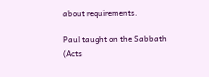about requirements.

Paul taught on the Sabbath (Acts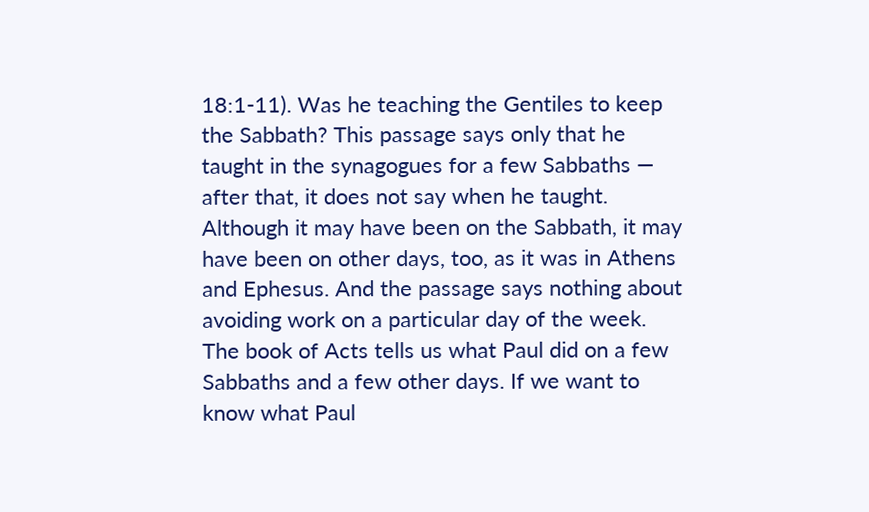18:1-11). Was he teaching the Gentiles to keep the Sabbath? This passage says only that he taught in the synagogues for a few Sabbaths — after that, it does not say when he taught. Although it may have been on the Sabbath, it may have been on other days, too, as it was in Athens and Ephesus. And the passage says nothing about avoiding work on a particular day of the week. The book of Acts tells us what Paul did on a few Sabbaths and a few other days. If we want to know what Paul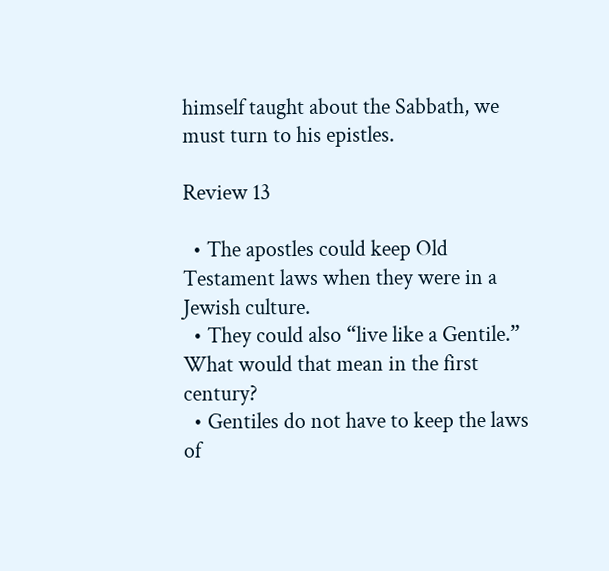himself taught about the Sabbath, we must turn to his epistles.

Review 13

  • The apostles could keep Old Testament laws when they were in a Jewish culture.
  • They could also “live like a Gentile.” What would that mean in the first century?
  • Gentiles do not have to keep the laws of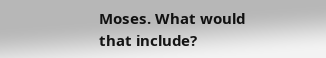Moses. What would that include?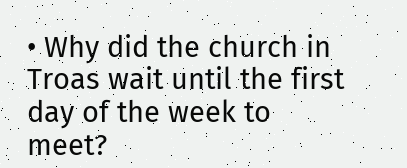• Why did the church in Troas wait until the first day of the week to meet?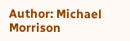Author: Michael Morrison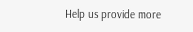Help us provide more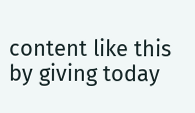content like this by giving today